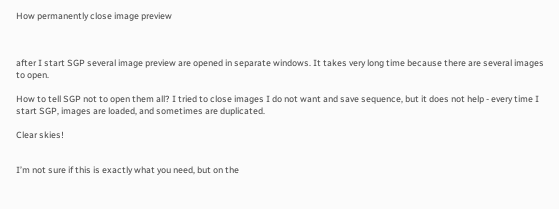How permanently close image preview



after I start SGP several image preview are opened in separate windows. It takes very long time because there are several images to open.

How to tell SGP not to open them all? I tried to close images I do not want and save sequence, but it does not help - every time I start SGP, images are loaded, and sometimes are duplicated.

Clear skies!


I’m not sure if this is exactly what you need, but on the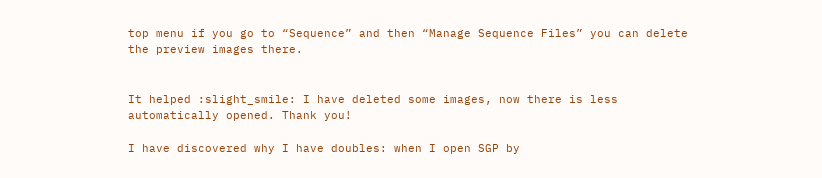top menu if you go to “Sequence” and then “Manage Sequence Files” you can delete the preview images there.


It helped :slight_smile: I have deleted some images, now there is less automatically opened. Thank you!

I have discovered why I have doubles: when I open SGP by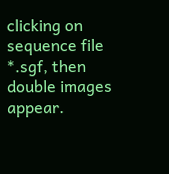clicking on sequence file *.sgf, then double images appear.